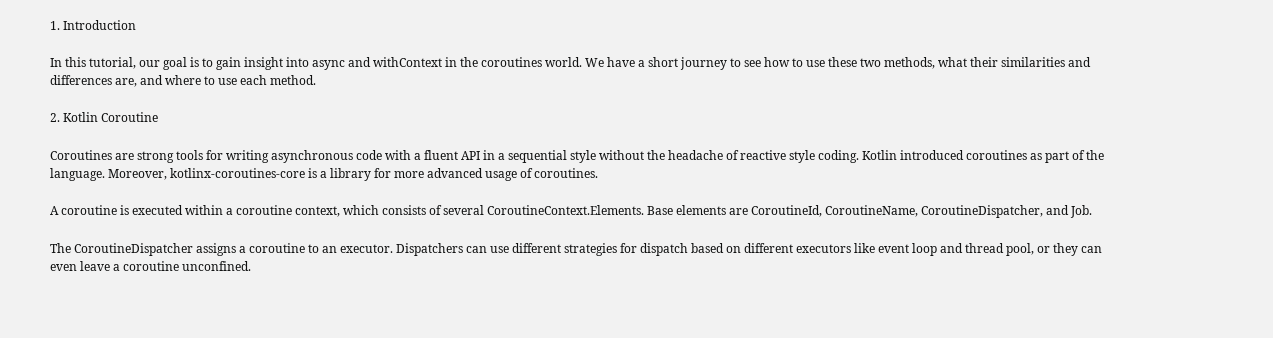1. Introduction

In this tutorial, our goal is to gain insight into async and withContext in the coroutines world. We have a short journey to see how to use these two methods, what their similarities and differences are, and where to use each method.

2. Kotlin Coroutine

Coroutines are strong tools for writing asynchronous code with a fluent API in a sequential style without the headache of reactive style coding. Kotlin introduced coroutines as part of the language. Moreover, kotlinx-coroutines-core is a library for more advanced usage of coroutines.

A coroutine is executed within a coroutine context, which consists of several CoroutineContext.Elements. Base elements are CoroutineId, CoroutineName, CoroutineDispatcher, and Job.

The CoroutineDispatcher assigns a coroutine to an executor. Dispatchers can use different strategies for dispatch based on different executors like event loop and thread pool, or they can even leave a coroutine unconfined.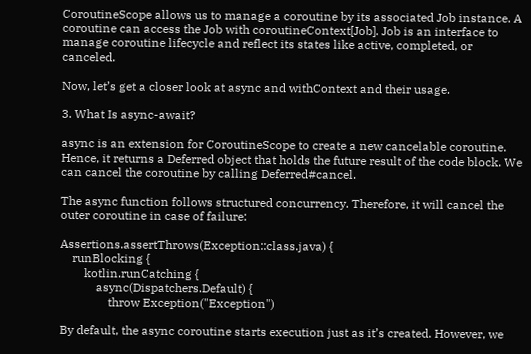CoroutineScope allows us to manage a coroutine by its associated Job instance. A coroutine can access the Job with coroutineContext[Job]. Job is an interface to manage coroutine lifecycle and reflect its states like active, completed, or canceled.

Now, let’s get a closer look at async and withContext and their usage.

3. What Is async-await?

async is an extension for CoroutineScope to create a new cancelable coroutine. Hence, it returns a Deferred object that holds the future result of the code block. We can cancel the coroutine by calling Deferred#cancel.

The async function follows structured concurrency. Therefore, it will cancel the outer coroutine in case of failure:

Assertions.assertThrows(Exception::class.java) {
    runBlocking {
        kotlin.runCatching {
            async(Dispatchers.Default) {
                throw Exception("Exception")

By default, the async coroutine starts execution just as it’s created. However, we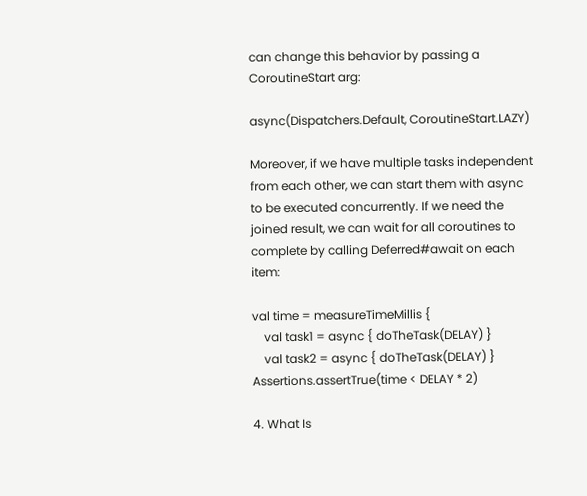can change this behavior by passing a CoroutineStart arg:

async(Dispatchers.Default, CoroutineStart.LAZY)

Moreover, if we have multiple tasks independent from each other, we can start them with async to be executed concurrently. If we need the joined result, we can wait for all coroutines to complete by calling Deferred#await on each item:

val time = measureTimeMillis {
    val task1 = async { doTheTask(DELAY) }
    val task2 = async { doTheTask(DELAY) }
Assertions.assertTrue(time < DELAY * 2)

4. What Is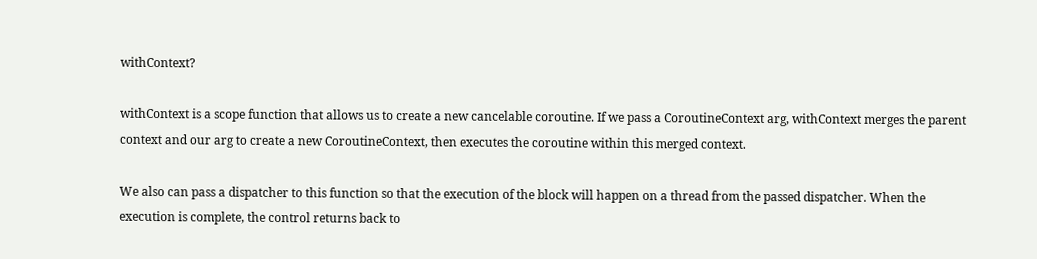withContext?

withContext is a scope function that allows us to create a new cancelable coroutine. If we pass a CoroutineContext arg, withContext merges the parent context and our arg to create a new CoroutineContext, then executes the coroutine within this merged context.

We also can pass a dispatcher to this function so that the execution of the block will happen on a thread from the passed dispatcher. When the execution is complete, the control returns back to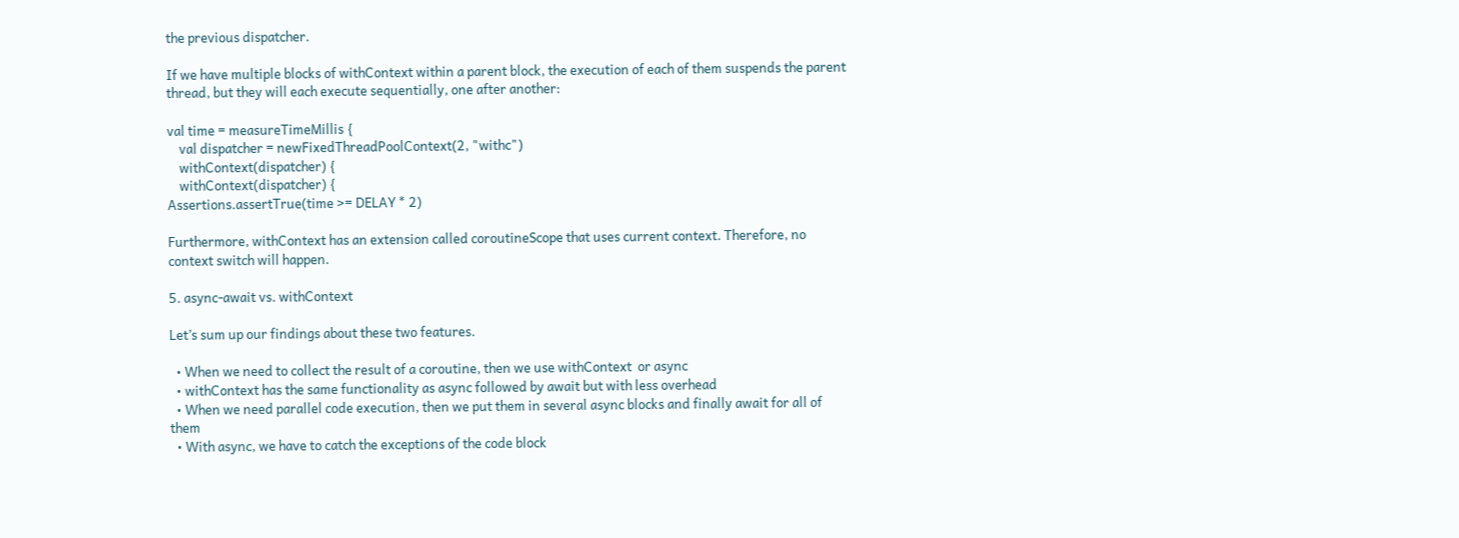the previous dispatcher.

If we have multiple blocks of withContext within a parent block, the execution of each of them suspends the parent thread, but they will each execute sequentially, one after another:

val time = measureTimeMillis {
    val dispatcher = newFixedThreadPoolContext(2, "withc")
    withContext(dispatcher) {
    withContext(dispatcher) {
Assertions.assertTrue(time >= DELAY * 2)

Furthermore, withContext has an extension called coroutineScope that uses current context. Therefore, no context switch will happen.

5. async-await vs. withContext

Let’s sum up our findings about these two features.

  • When we need to collect the result of a coroutine, then we use withContext  or async
  • withContext has the same functionality as async followed by await but with less overhead
  • When we need parallel code execution, then we put them in several async blocks and finally await for all of them
  • With async, we have to catch the exceptions of the code block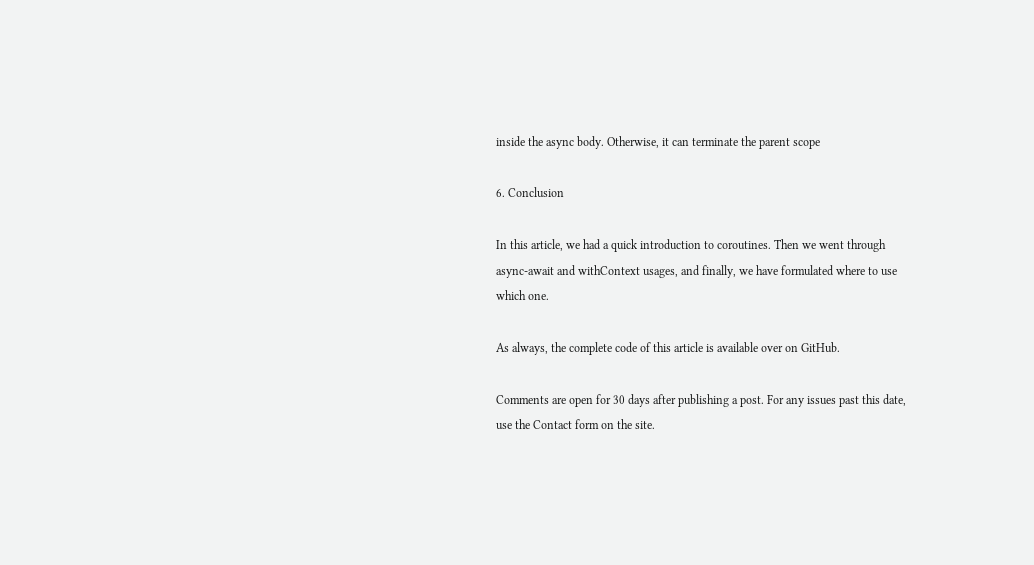inside the async body. Otherwise, it can terminate the parent scope

6. Conclusion

In this article, we had a quick introduction to coroutines. Then we went through async-await and withContext usages, and finally, we have formulated where to use which one.

As always, the complete code of this article is available over on GitHub.

Comments are open for 30 days after publishing a post. For any issues past this date, use the Contact form on the site.